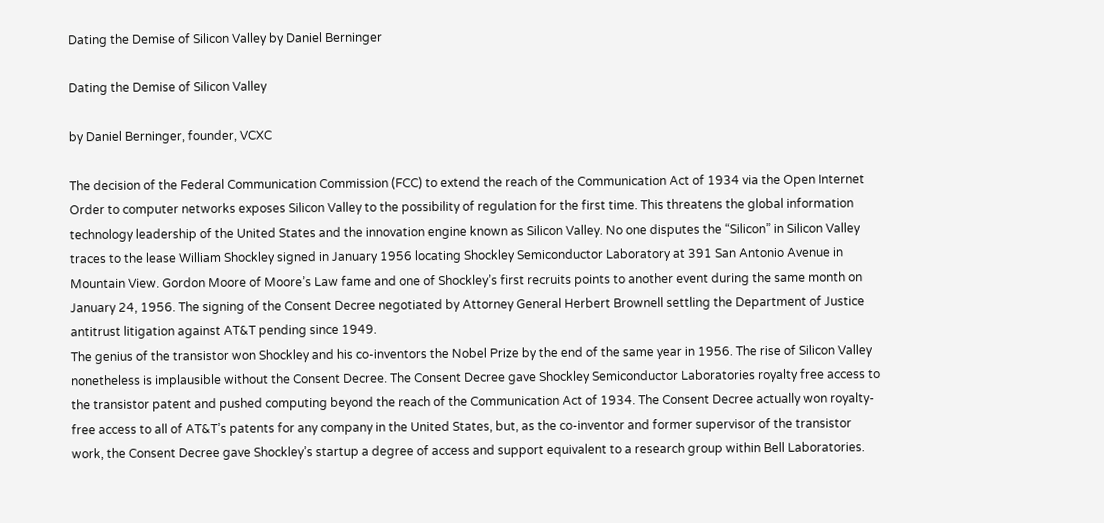Dating the Demise of Silicon Valley by Daniel Berninger

Dating the Demise of Silicon Valley

by Daniel Berninger, founder, VCXC

The decision of the Federal Communication Commission (FCC) to extend the reach of the Communication Act of 1934 via the Open Internet Order to computer networks exposes Silicon Valley to the possibility of regulation for the first time. This threatens the global information technology leadership of the United States and the innovation engine known as Silicon Valley. No one disputes the “Silicon” in Silicon Valley traces to the lease William Shockley signed in January 1956 locating Shockley Semiconductor Laboratory at 391 San Antonio Avenue in Mountain View. Gordon Moore of Moore’s Law fame and one of Shockley’s first recruits points to another event during the same month on January 24, 1956. The signing of the Consent Decree negotiated by Attorney General Herbert Brownell settling the Department of Justice antitrust litigation against AT&T pending since 1949.
The genius of the transistor won Shockley and his co-inventors the Nobel Prize by the end of the same year in 1956. The rise of Silicon Valley nonetheless is implausible without the Consent Decree. The Consent Decree gave Shockley Semiconductor Laboratories royalty free access to the transistor patent and pushed computing beyond the reach of the Communication Act of 1934. The Consent Decree actually won royalty-free access to all of AT&T’s patents for any company in the United States, but, as the co-inventor and former supervisor of the transistor work, the Consent Decree gave Shockley’s startup a degree of access and support equivalent to a research group within Bell Laboratories.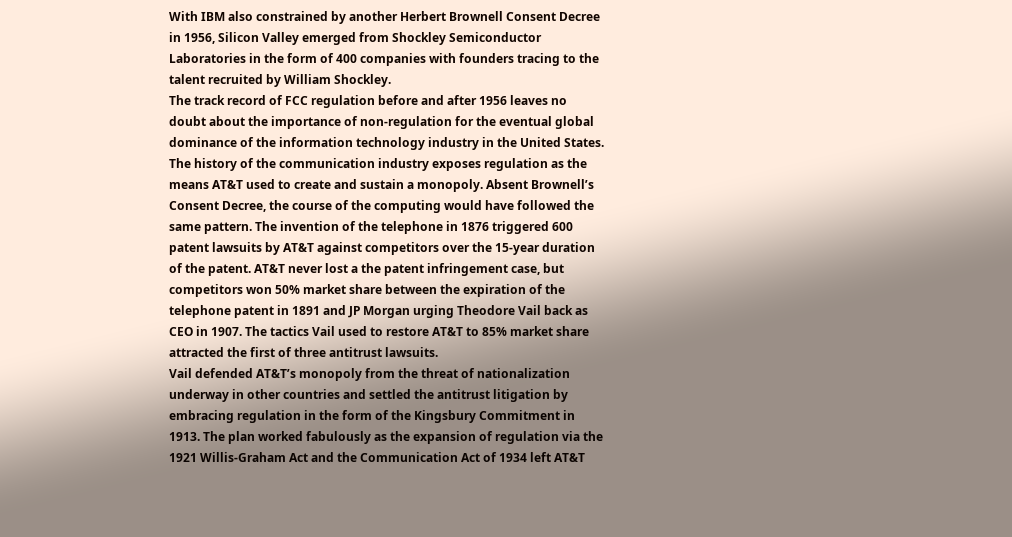With IBM also constrained by another Herbert Brownell Consent Decree in 1956, Silicon Valley emerged from Shockley Semiconductor Laboratories in the form of 400 companies with founders tracing to the talent recruited by William Shockley.
The track record of FCC regulation before and after 1956 leaves no doubt about the importance of non-regulation for the eventual global dominance of the information technology industry in the United States. The history of the communication industry exposes regulation as the means AT&T used to create and sustain a monopoly. Absent Brownell’s Consent Decree, the course of the computing would have followed the same pattern. The invention of the telephone in 1876 triggered 600 patent lawsuits by AT&T against competitors over the 15-year duration of the patent. AT&T never lost a the patent infringement case, but competitors won 50% market share between the expiration of the telephone patent in 1891 and JP Morgan urging Theodore Vail back as CEO in 1907. The tactics Vail used to restore AT&T to 85% market share attracted the first of three antitrust lawsuits.
Vail defended AT&T’s monopoly from the threat of nationalization underway in other countries and settled the antitrust litigation by embracing regulation in the form of the Kingsbury Commitment in 1913. The plan worked fabulously as the expansion of regulation via the 1921 Willis-Graham Act and the Communication Act of 1934 left AT&T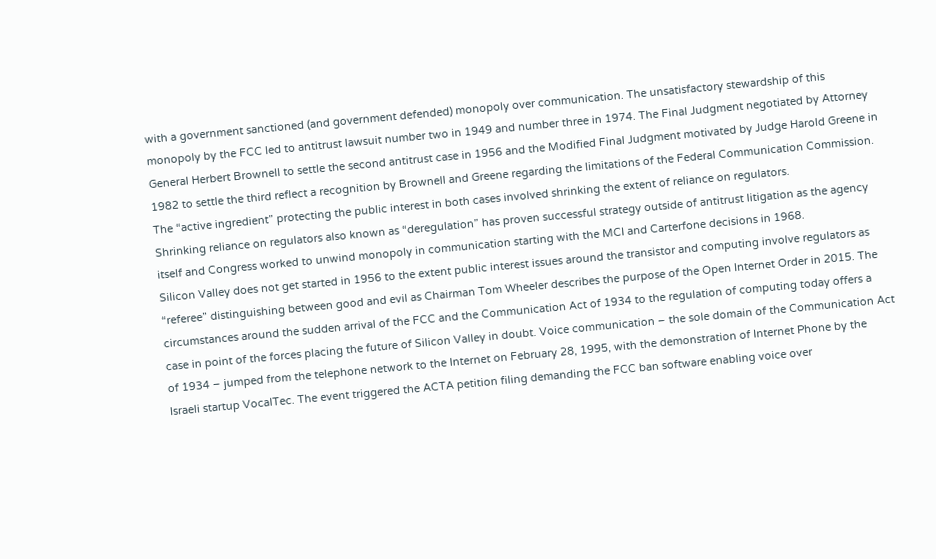with a government sanctioned (and government defended) monopoly over communication. The unsatisfactory stewardship of this monopoly by the FCC led to antitrust lawsuit number two in 1949 and number three in 1974. The Final Judgment negotiated by Attorney General Herbert Brownell to settle the second antitrust case in 1956 and the Modified Final Judgment motivated by Judge Harold Greene in 1982 to settle the third reflect a recognition by Brownell and Greene regarding the limitations of the Federal Communication Commission. The “active ingredient” protecting the public interest in both cases involved shrinking the extent of reliance on regulators.
Shrinking reliance on regulators also known as “deregulation” has proven successful strategy outside of antitrust litigation as the agency itself and Congress worked to unwind monopoly in communication starting with the MCI and Carterfone decisions in 1968.
Silicon Valley does not get started in 1956 to the extent public interest issues around the transistor and computing involve regulators as “referee” distinguishing between good and evil as Chairman Tom Wheeler describes the purpose of the Open Internet Order in 2015. The circumstances around the sudden arrival of the FCC and the Communication Act of 1934 to the regulation of computing today offers a case in point of the forces placing the future of Silicon Valley in doubt. Voice communication – the sole domain of the Communication Act of 1934 – jumped from the telephone network to the Internet on February 28, 1995, with the demonstration of Internet Phone by the Israeli startup VocalTec. The event triggered the ACTA petition filing demanding the FCC ban software enabling voice over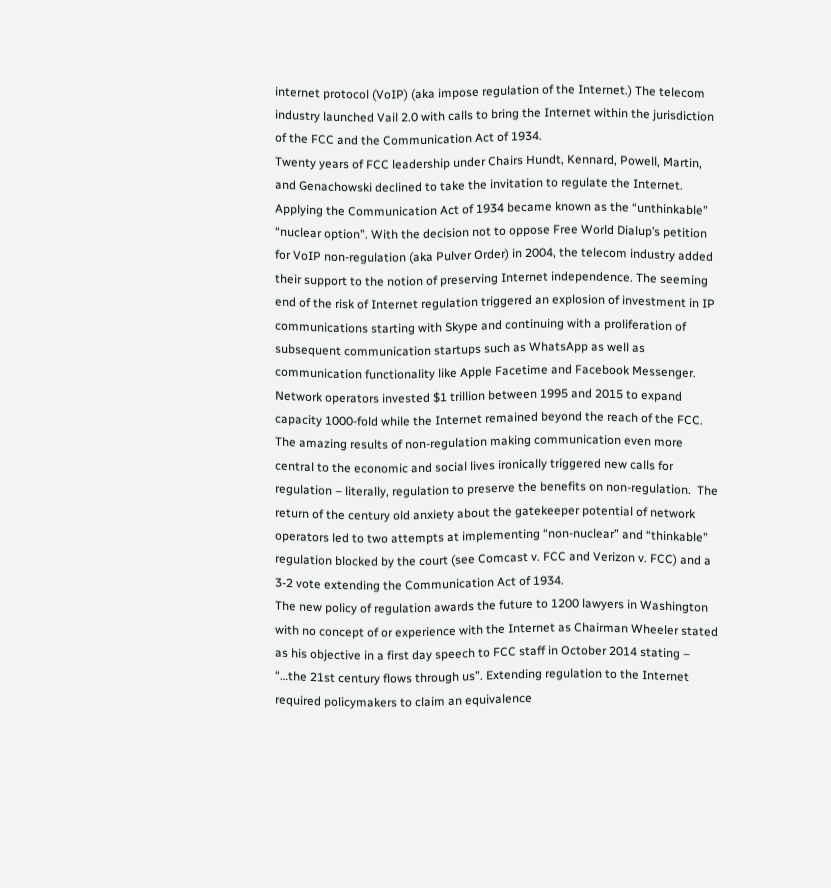internet protocol (VoIP) (aka impose regulation of the Internet.) The telecom industry launched Vail 2.0 with calls to bring the Internet within the jurisdiction of the FCC and the Communication Act of 1934.
Twenty years of FCC leadership under Chairs Hundt, Kennard, Powell, Martin, and Genachowski declined to take the invitation to regulate the Internet. Applying the Communication Act of 1934 became known as the “unthinkable” “nuclear option”. With the decision not to oppose Free World Dialup’s petition for VoIP non-regulation (aka Pulver Order) in 2004, the telecom industry added their support to the notion of preserving Internet independence. The seeming end of the risk of Internet regulation triggered an explosion of investment in IP communications starting with Skype and continuing with a proliferation of subsequent communication startups such as WhatsApp as well as communication functionality like Apple Facetime and Facebook Messenger. Network operators invested $1 trillion between 1995 and 2015 to expand capacity 1000-fold while the Internet remained beyond the reach of the FCC. The amazing results of non-regulation making communication even more central to the economic and social lives ironically triggered new calls for regulation – literally, regulation to preserve the benefits on non-regulation.  The return of the century old anxiety about the gatekeeper potential of network operators led to two attempts at implementing “non-nuclear” and “thinkable” regulation blocked by the court (see Comcast v. FCC and Verizon v. FCC) and a 3-2 vote extending the Communication Act of 1934.
The new policy of regulation awards the future to 1200 lawyers in Washington with no concept of or experience with the Internet as Chairman Wheeler stated as his objective in a first day speech to FCC staff in October 2014 stating – “…the 21st century flows through us”. Extending regulation to the Internet required policymakers to claim an equivalence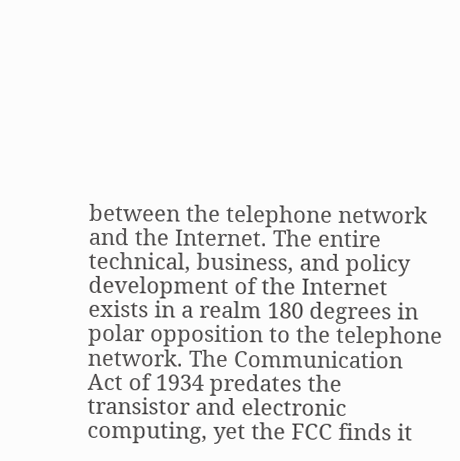between the telephone network and the Internet. The entire technical, business, and policy development of the Internet exists in a realm 180 degrees in polar opposition to the telephone network. The Communication Act of 1934 predates the transistor and electronic computing, yet the FCC finds it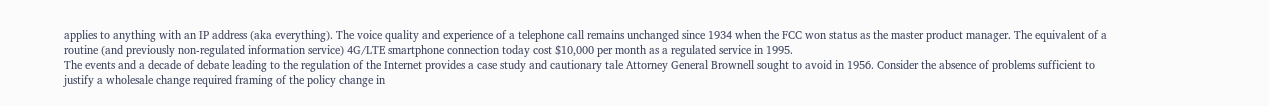applies to anything with an IP address (aka everything). The voice quality and experience of a telephone call remains unchanged since 1934 when the FCC won status as the master product manager. The equivalent of a routine (and previously non-regulated information service) 4G/LTE smartphone connection today cost $10,000 per month as a regulated service in 1995.
The events and a decade of debate leading to the regulation of the Internet provides a case study and cautionary tale Attorney General Brownell sought to avoid in 1956. Consider the absence of problems sufficient to justify a wholesale change required framing of the policy change in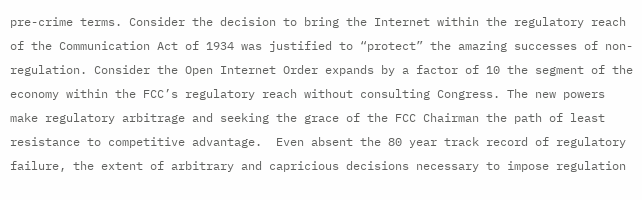pre-crime terms. Consider the decision to bring the Internet within the regulatory reach of the Communication Act of 1934 was justified to “protect” the amazing successes of non-regulation. Consider the Open Internet Order expands by a factor of 10 the segment of the economy within the FCC’s regulatory reach without consulting Congress. The new powers make regulatory arbitrage and seeking the grace of the FCC Chairman the path of least resistance to competitive advantage.  Even absent the 80 year track record of regulatory failure, the extent of arbitrary and capricious decisions necessary to impose regulation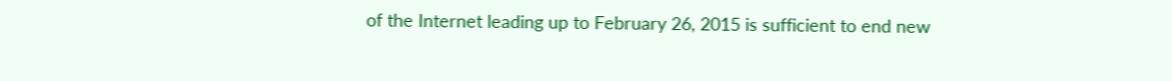of the Internet leading up to February 26, 2015 is sufficient to end new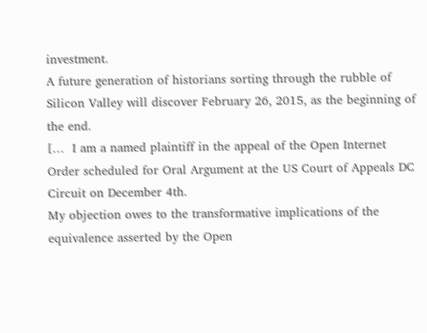investment.
A future generation of historians sorting through the rubble of Silicon Valley will discover February 26, 2015, as the beginning of the end.
[…  I am a named plaintiff in the appeal of the Open Internet Order scheduled for Oral Argument at the US Court of Appeals DC Circuit on December 4th.
My objection owes to the transformative implications of the equivalence asserted by the Open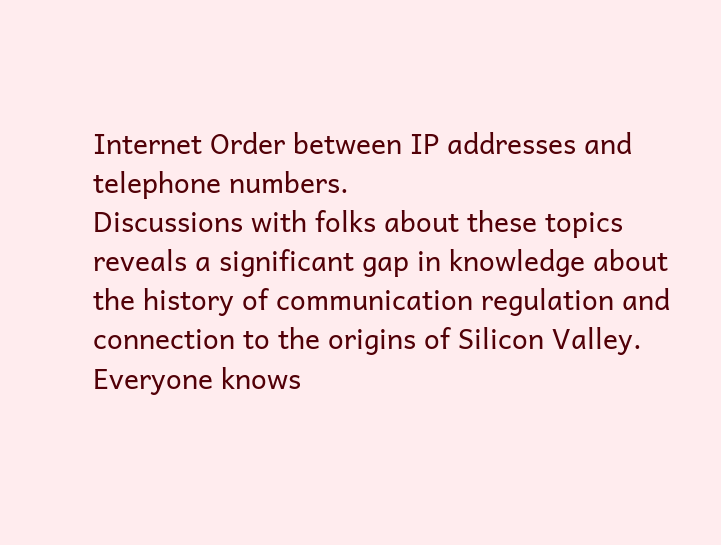Internet Order between IP addresses and telephone numbers.
Discussions with folks about these topics reveals a significant gap in knowledge about the history of communication regulation and connection to the origins of Silicon Valley.
Everyone knows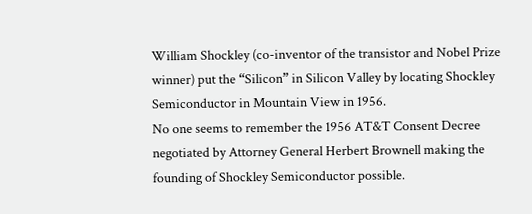William Shockley (co-inventor of the transistor and Nobel Prize winner) put the “Silicon” in Silicon Valley by locating Shockley Semiconductor in Mountain View in 1956.
No one seems to remember the 1956 AT&T Consent Decree negotiated by Attorney General Herbert Brownell making the founding of Shockley Semiconductor possible.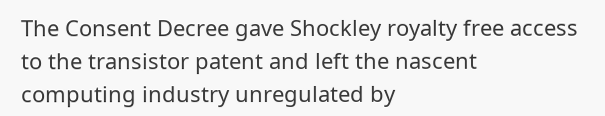The Consent Decree gave Shockley royalty free access to the transistor patent and left the nascent computing industry unregulated by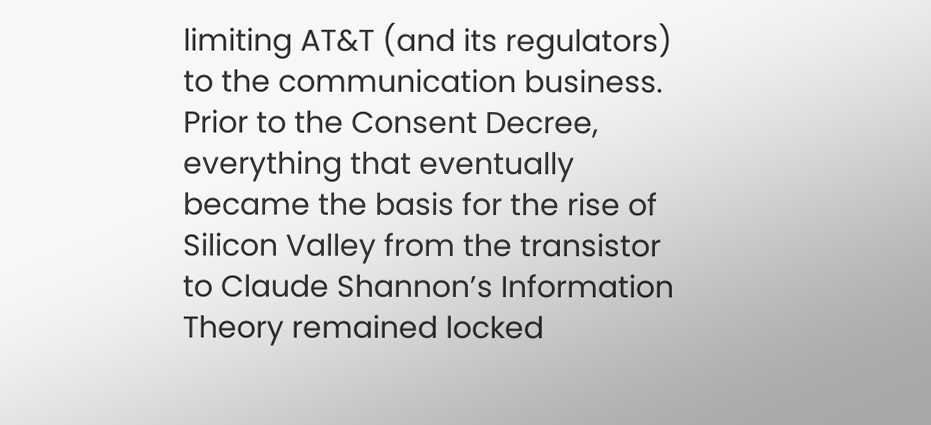limiting AT&T (and its regulators) to the communication business.
Prior to the Consent Decree, everything that eventually became the basis for the rise of Silicon Valley from the transistor to Claude Shannon’s Information Theory remained locked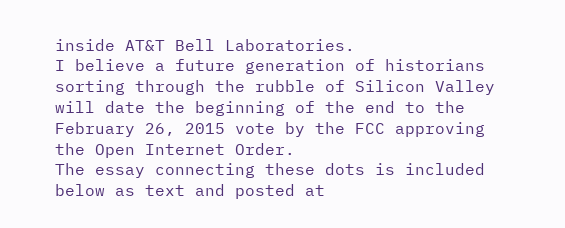inside AT&T Bell Laboratories.
I believe a future generation of historians sorting through the rubble of Silicon Valley will date the beginning of the end to the February 26, 2015 vote by the FCC approving the Open Internet Order.
The essay connecting these dots is included below as text and posted at